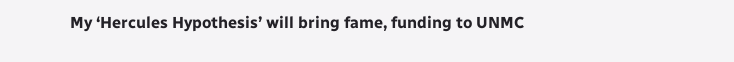My ‘Hercules Hypothesis’ will bring fame, funding to UNMC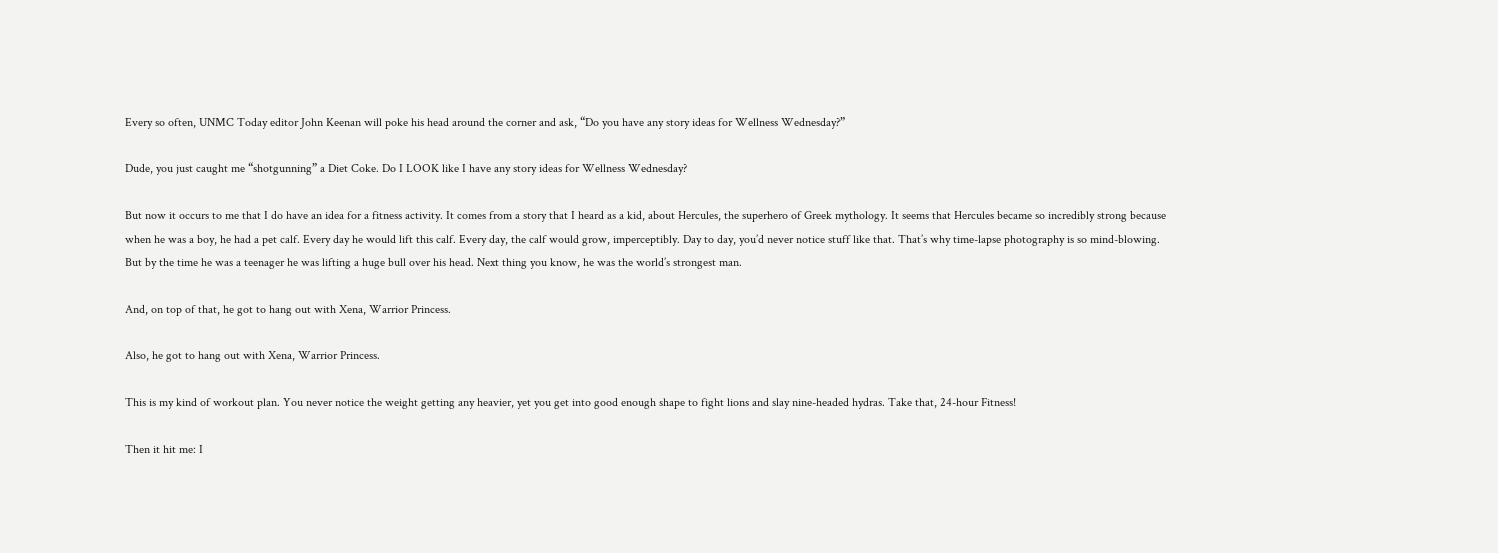Every so often, UNMC Today editor John Keenan will poke his head around the corner and ask, “Do you have any story ideas for Wellness Wednesday?”

Dude, you just caught me “shotgunning” a Diet Coke. Do I LOOK like I have any story ideas for Wellness Wednesday?

But now it occurs to me that I do have an idea for a fitness activity. It comes from a story that I heard as a kid, about Hercules, the superhero of Greek mythology. It seems that Hercules became so incredibly strong because when he was a boy, he had a pet calf. Every day he would lift this calf. Every day, the calf would grow, imperceptibly. Day to day, you’d never notice stuff like that. That’s why time-lapse photography is so mind-blowing. But by the time he was a teenager he was lifting a huge bull over his head. Next thing you know, he was the world’s strongest man.

And, on top of that, he got to hang out with Xena, Warrior Princess.

Also, he got to hang out with Xena, Warrior Princess.

This is my kind of workout plan. You never notice the weight getting any heavier, yet you get into good enough shape to fight lions and slay nine-headed hydras. Take that, 24-hour Fitness!

Then it hit me: I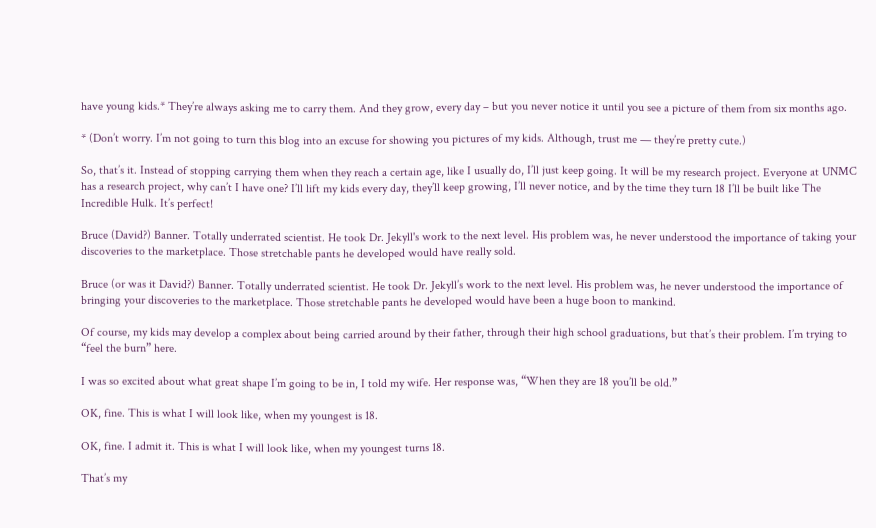have young kids.* They’re always asking me to carry them. And they grow, every day – but you never notice it until you see a picture of them from six months ago.

* (Don’t worry. I’m not going to turn this blog into an excuse for showing you pictures of my kids. Although, trust me — they’re pretty cute.)

So, that’s it. Instead of stopping carrying them when they reach a certain age, like I usually do, I’ll just keep going. It will be my research project. Everyone at UNMC has a research project, why can’t I have one? I’ll lift my kids every day, they’ll keep growing, I’ll never notice, and by the time they turn 18 I’ll be built like The Incredible Hulk. It’s perfect!

Bruce (David?) Banner. Totally underrated scientist. He took Dr. Jekyll's work to the next level. His problem was, he never understood the importance of taking your discoveries to the marketplace. Those stretchable pants he developed would have really sold.

Bruce (or was it David?) Banner. Totally underrated scientist. He took Dr. Jekyll’s work to the next level. His problem was, he never understood the importance of bringing your discoveries to the marketplace. Those stretchable pants he developed would have been a huge boon to mankind.

Of course, my kids may develop a complex about being carried around by their father, through their high school graduations, but that’s their problem. I’m trying to “feel the burn” here.

I was so excited about what great shape I’m going to be in, I told my wife. Her response was, “When they are 18 you’ll be old.”

OK, fine. This is what I will look like, when my youngest is 18.

OK, fine. I admit it. This is what I will look like, when my youngest turns 18.

That’s my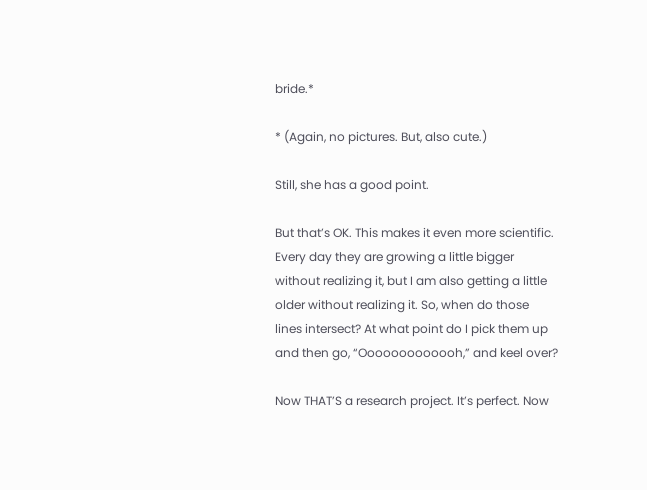bride.*

* (Again, no pictures. But, also cute.)

Still, she has a good point.

But that’s OK. This makes it even more scientific. Every day they are growing a little bigger without realizing it, but I am also getting a little older without realizing it. So, when do those lines intersect? At what point do I pick them up and then go, “Ooooooooooooh,” and keel over?

Now THAT’S a research project. It’s perfect. Now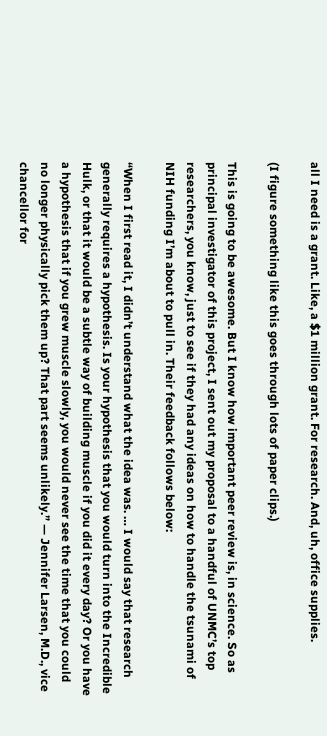all I need is a grant. Like, a $1 million grant. For research. And, uh, office supplies.

(I figure something like this goes through lots of paper clips.)

This is going to be awesome. But I know how important peer review is, in science. So as principal investigator of this project, I sent out my proposal to a handful of UNMC’s top researchers, you know, just to see if they had any ideas on how to handle the tsunami of NIH funding I’m about to pull in. Their feedback follows below:

“When I first read it, I didn’t understand what the idea was. … I would say that research generally requires a hypothesis. Is your hypothesis that you would turn into the Incredible Hulk, or that it would be a subtle way of building muscle if you did it every day? Or you have a hypothesis that if you grew muscle slowly, you would never see the time that you could no longer physically pick them up? That part seems unlikely.” — Jennifer Larsen, M.D., vice chancellor for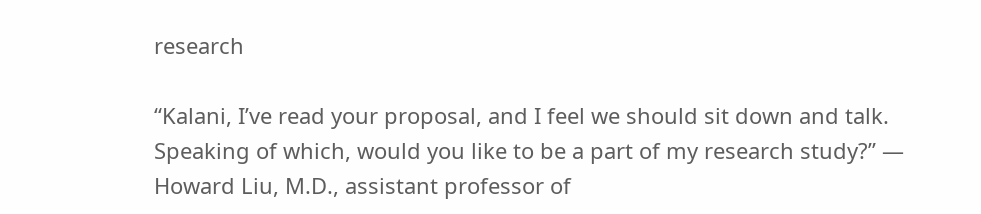research

“Kalani, I’ve read your proposal, and I feel we should sit down and talk. Speaking of which, would you like to be a part of my research study?” — Howard Liu, M.D., assistant professor of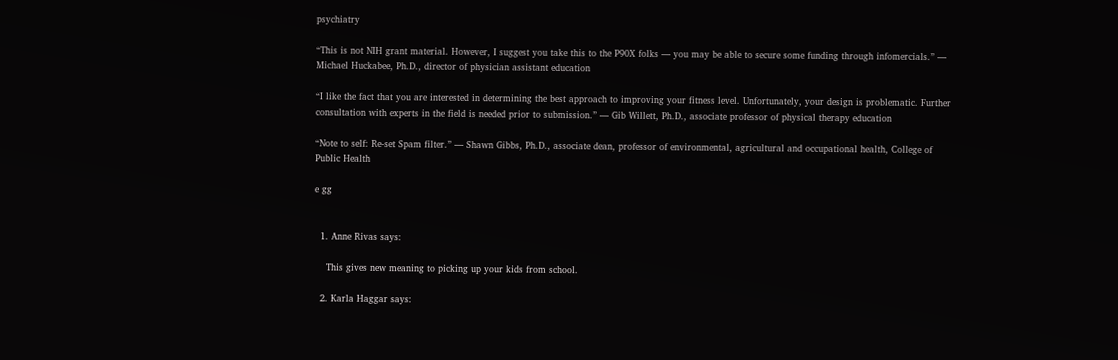psychiatry

“This is not NIH grant material. However, I suggest you take this to the P90X folks — you may be able to secure some funding through infomercials.” — Michael Huckabee, Ph.D., director of physician assistant education

“I like the fact that you are interested in determining the best approach to improving your fitness level. Unfortunately, your design is problematic. Further consultation with experts in the field is needed prior to submission.” — Gib Willett, Ph.D., associate professor of physical therapy education

“Note to self: Re-set Spam filter.” — Shawn Gibbs, Ph.D., associate dean, professor of environmental, agricultural and occupational health, College of Public Health

e gg


  1. Anne Rivas says:

    This gives new meaning to picking up your kids from school.

  2. Karla Haggar says: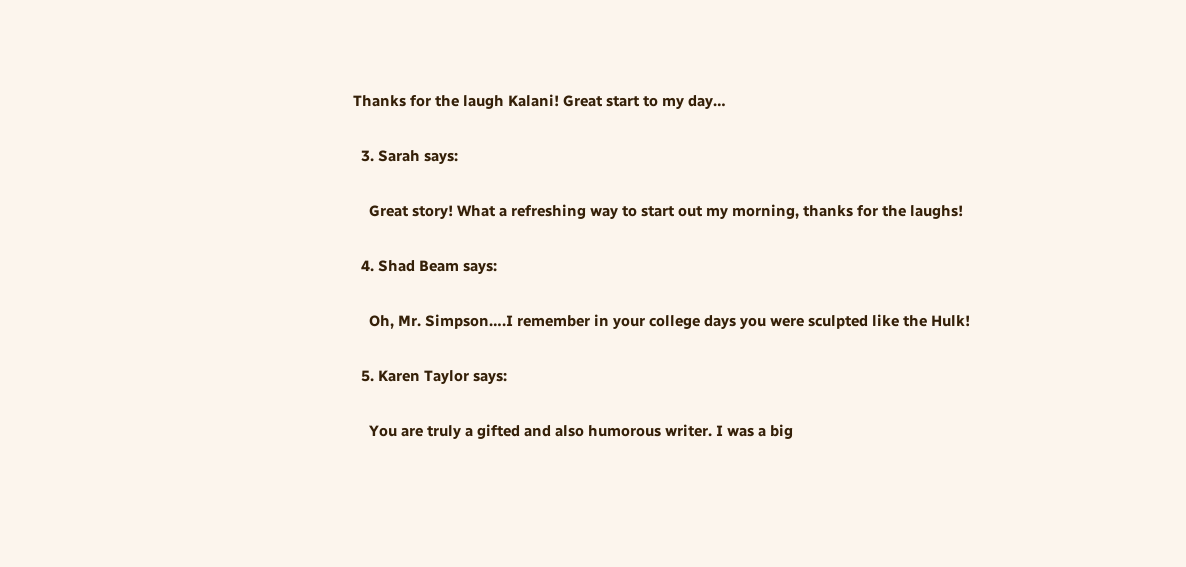Thanks for the laugh Kalani! Great start to my day…

  3. Sarah says:

    Great story! What a refreshing way to start out my morning, thanks for the laughs!

  4. Shad Beam says:

    Oh, Mr. Simpson….I remember in your college days you were sculpted like the Hulk!

  5. Karen Taylor says:

    You are truly a gifted and also humorous writer. I was a big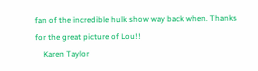fan of the incredible hulk show way back when. Thanks for the great picture of Lou!!
    Karen Taylor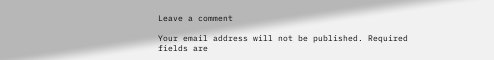Leave a comment

Your email address will not be published. Required fields are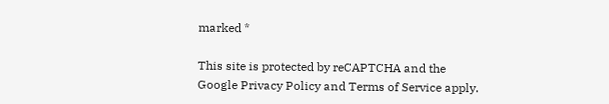marked *

This site is protected by reCAPTCHA and the Google Privacy Policy and Terms of Service apply.